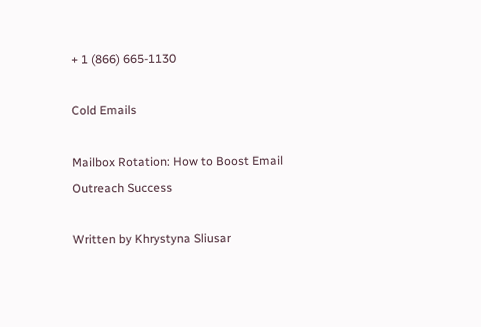+ 1 (866) 665-1130

Cold Emails

Mailbox Rotation: How to Boost Email Outreach Success

Written by Khrystyna Sliusar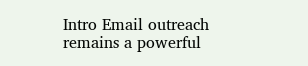Intro Email outreach remains a powerful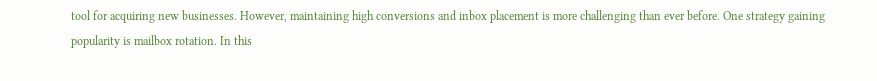tool for acquiring new businesses. However, maintaining high conversions and inbox placement is more challenging than ever before. One strategy gaining popularity is mailbox rotation. In this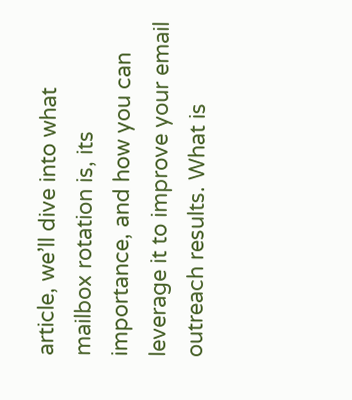article, we’ll dive into what mailbox rotation is, its importance, and how you can leverage it to improve your email outreach results. What is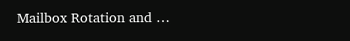Mailbox Rotation and …